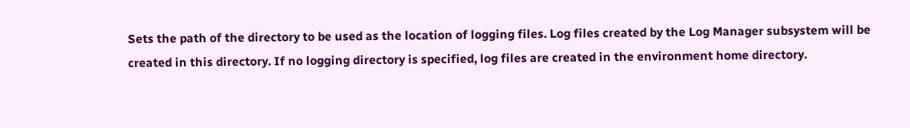Sets the path of the directory to be used as the location of logging files. Log files created by the Log Manager subsystem will be created in this directory. If no logging directory is specified, log files are created in the environment home directory.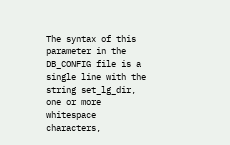The syntax of this parameter in the DB_CONFIG file is a single line with the string set_lg_dir, one or more whitespace characters,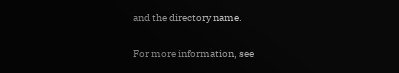and the directory name.

For more information, see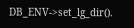DB_ENV->set_lg_dir().